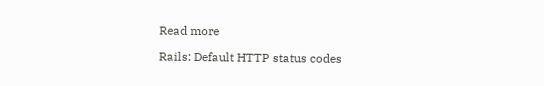Read more

Rails: Default HTTP status codes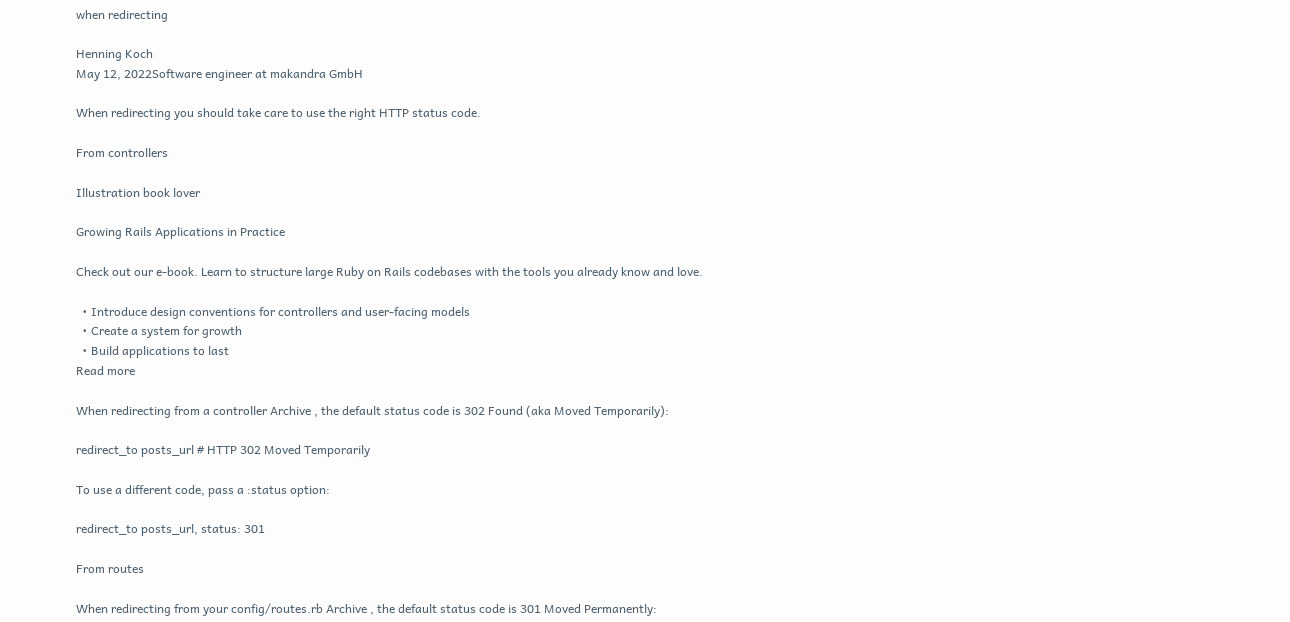when redirecting

Henning Koch
May 12, 2022Software engineer at makandra GmbH

When redirecting you should take care to use the right HTTP status code.

From controllers

Illustration book lover

Growing Rails Applications in Practice

Check out our e-book. Learn to structure large Ruby on Rails codebases with the tools you already know and love.

  • Introduce design conventions for controllers and user-facing models
  • Create a system for growth
  • Build applications to last
Read more

When redirecting from a controller Archive , the default status code is 302 Found (aka Moved Temporarily):

redirect_to posts_url # HTTP 302 Moved Temporarily

To use a different code, pass a :status option:

redirect_to posts_url, status: 301

From routes

When redirecting from your config/routes.rb Archive , the default status code is 301 Moved Permanently: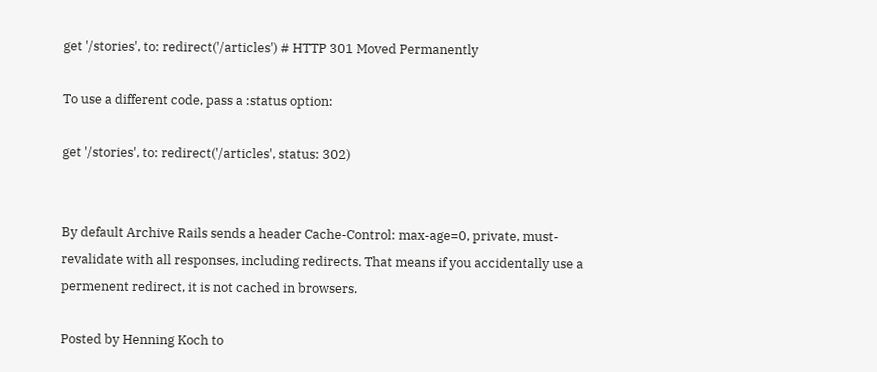get '/stories', to: redirect('/articles') # HTTP 301 Moved Permanently

To use a different code, pass a :status option:

get '/stories', to: redirect('/articles', status: 302)


By default Archive Rails sends a header Cache-Control: max-age=0, private, must-revalidate with all responses, including redirects. That means if you accidentally use a permenent redirect, it is not cached in browsers.

Posted by Henning Koch to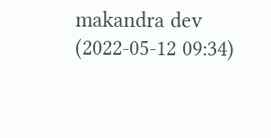makandra dev (2022-05-12 09:34)